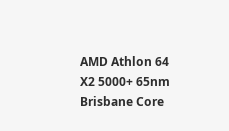AMD Athlon 64 X2 5000+ 65nm Brisbane Core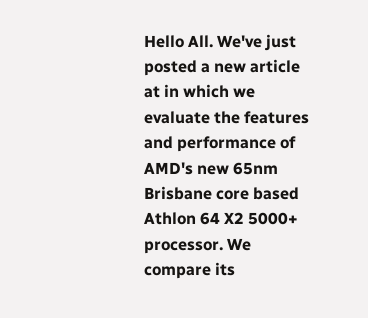Hello All. We've just posted a new article at in which we evaluate the features and performance of AMD's new 65nm Brisbane core based Athlon 64 X2 5000+ processor. We compare its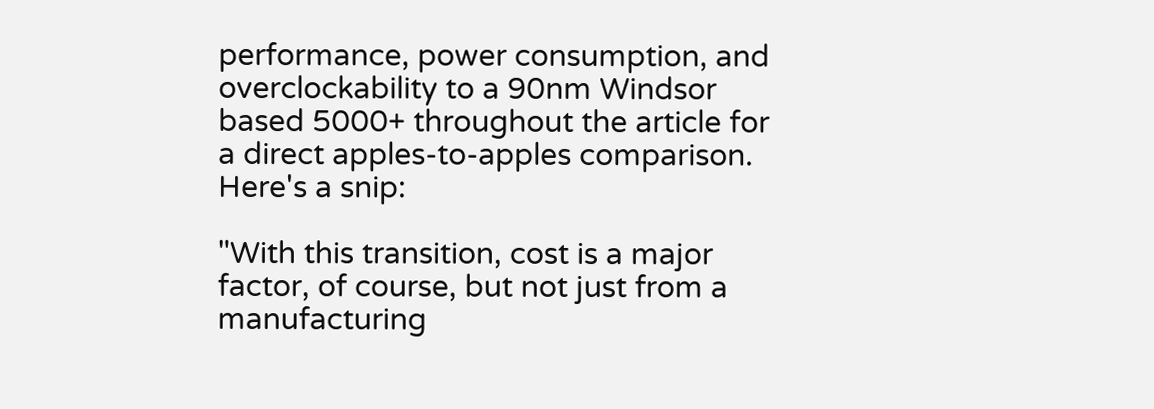performance, power consumption, and overclockability to a 90nm Windsor based 5000+ throughout the article for a direct apples-to-apples comparison. Here's a snip:

"With this transition, cost is a major factor, of course, but not just from a manufacturing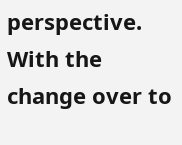perspective. With the change over to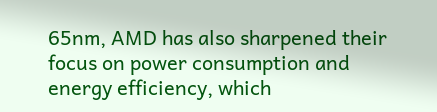65nm, AMD has also sharpened their focus on power consumption and energy efficiency, which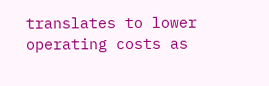translates to lower operating costs as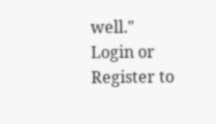well."
Login or Register to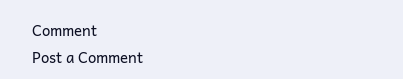Comment
Post a Comment